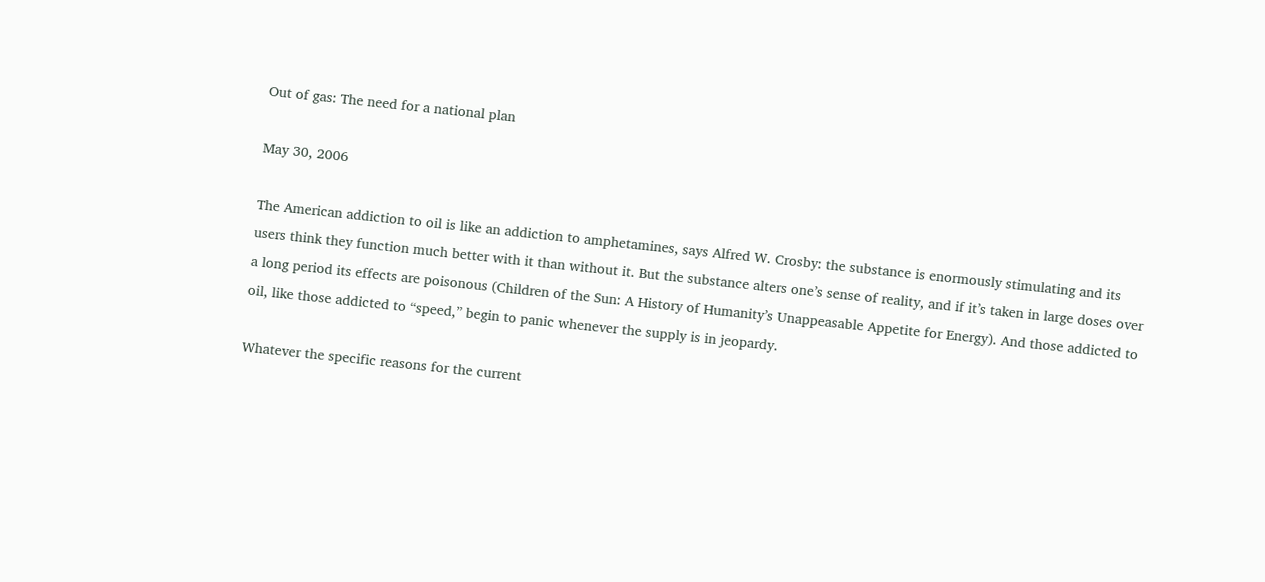Out of gas: The need for a national plan

May 30, 2006

The American addiction to oil is like an addiction to amphetamines, says Alfred W. Crosby: the substance is enormously stimulating and its users think they function much better with it than without it. But the substance alters one’s sense of reality, and if it’s taken in large doses over a long period its effects are poisonous (Children of the Sun: A History of Humanity’s Unappeasable Appetite for Energy). And those addicted to oil, like those addicted to “speed,” begin to panic whenever the supply is in jeopardy.

Whatever the specific reasons for the current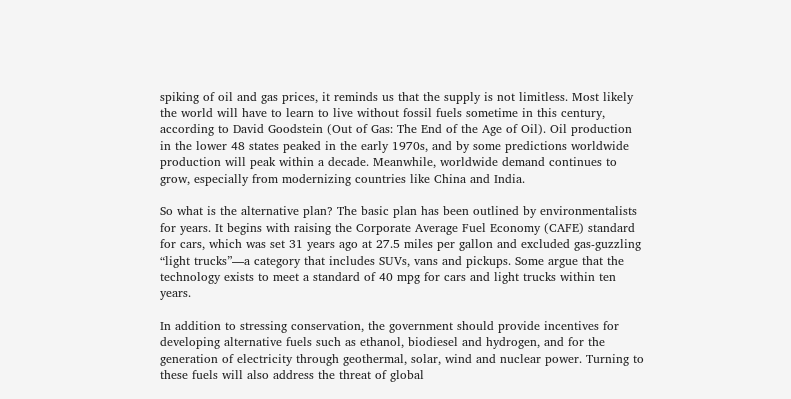spiking of oil and gas prices, it reminds us that the supply is not limitless. Most likely the world will have to learn to live without fossil fuels sometime in this century, according to David Goodstein (Out of Gas: The End of the Age of Oil). Oil production in the lower 48 states peaked in the early 1970s, and by some predictions worldwide production will peak within a decade. Meanwhile, worldwide demand continues to grow, especially from modernizing countries like China and India.

So what is the alternative plan? The basic plan has been outlined by environmentalists for years. It begins with raising the Corporate Average Fuel Economy (CAFE) standard for cars, which was set 31 years ago at 27.5 miles per gallon and excluded gas-guzzling “light trucks”—a category that includes SUVs, vans and pickups. Some argue that the technology exists to meet a standard of 40 mpg for cars and light trucks within ten years.

In addition to stressing conservation, the government should provide incentives for developing alternative fuels such as ethanol, biodiesel and hydrogen, and for the generation of electricity through geothermal, solar, wind and nuclear power. Turning to these fuels will also address the threat of global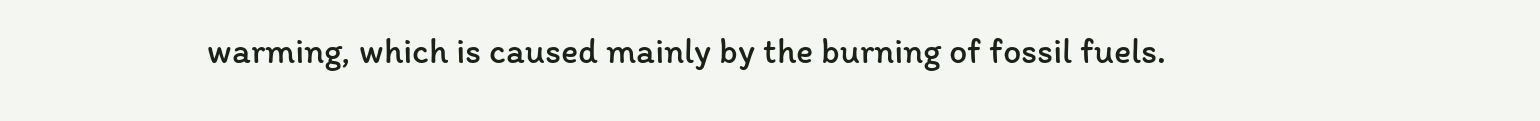warming, which is caused mainly by the burning of fossil fuels.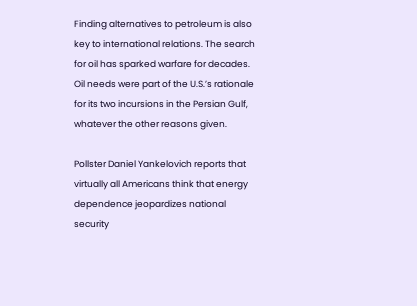Finding alternatives to petroleum is also key to international relations. The search for oil has sparked warfare for decades. Oil needs were part of the U.S.’s rationale for its two incursions in the Persian Gulf, whatever the other reasons given.

Pollster Daniel Yankelovich reports that virtually all Americans think that energy dependence jeopardizes national security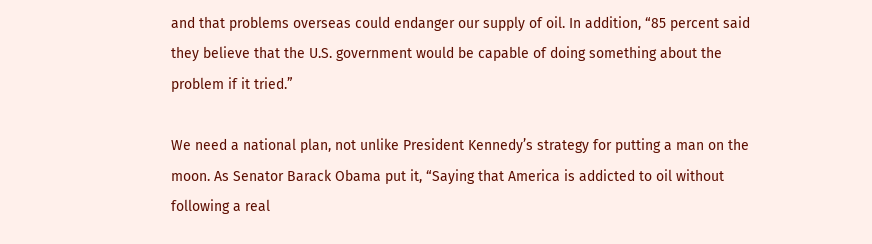and that problems overseas could endanger our supply of oil. In addition, “85 percent said they believe that the U.S. government would be capable of doing something about the problem if it tried.”

We need a national plan, not unlike President Kennedy’s strategy for putting a man on the moon. As Senator Barack Obama put it, “Saying that America is addicted to oil without following a real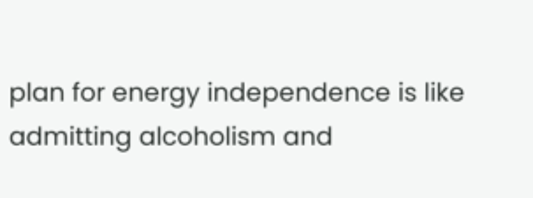plan for energy independence is like admitting alcoholism and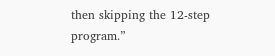then skipping the 12-step program.”